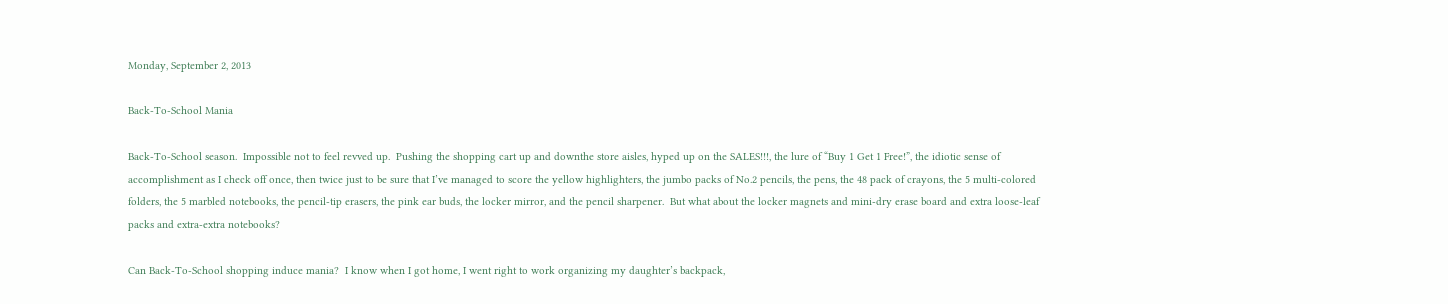Monday, September 2, 2013

Back-To-School Mania

Back-To-School season.  Impossible not to feel revved up.  Pushing the shopping cart up and downthe store aisles, hyped up on the SALES!!!, the lure of “Buy 1 Get 1 Free!”, the idiotic sense of accomplishment as I check off once, then twice just to be sure that I’ve managed to score the yellow highlighters, the jumbo packs of No.2 pencils, the pens, the 48 pack of crayons, the 5 multi-colored folders, the 5 marbled notebooks, the pencil-tip erasers, the pink ear buds, the locker mirror, and the pencil sharpener.  But what about the locker magnets and mini-dry erase board and extra loose-leaf packs and extra-extra notebooks?

Can Back-To-School shopping induce mania?  I know when I got home, I went right to work organizing my daughter’s backpack,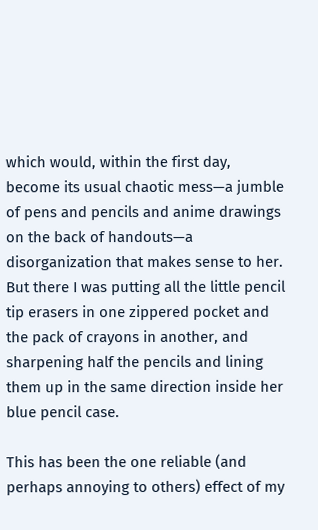which would, within the first day, become its usual chaotic mess—a jumble of pens and pencils and anime drawings on the back of handouts—a disorganization that makes sense to her.  But there I was putting all the little pencil tip erasers in one zippered pocket and the pack of crayons in another, and sharpening half the pencils and lining them up in the same direction inside her blue pencil case.

This has been the one reliable (and perhaps annoying to others) effect of my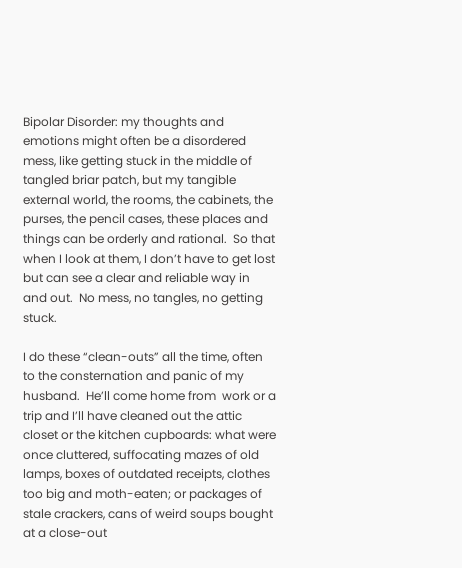Bipolar Disorder: my thoughts and emotions might often be a disordered mess, like getting stuck in the middle of tangled briar patch, but my tangible external world, the rooms, the cabinets, the purses, the pencil cases, these places and things can be orderly and rational.  So that when I look at them, I don’t have to get lost but can see a clear and reliable way in and out.  No mess, no tangles, no getting stuck.

I do these “clean-outs” all the time, often to the consternation and panic of my husband.  He’ll come home from  work or a trip and I’ll have cleaned out the attic closet or the kitchen cupboards: what were once cluttered, suffocating mazes of old lamps, boxes of outdated receipts, clothes too big and moth-eaten; or packages of stale crackers, cans of weird soups bought at a close-out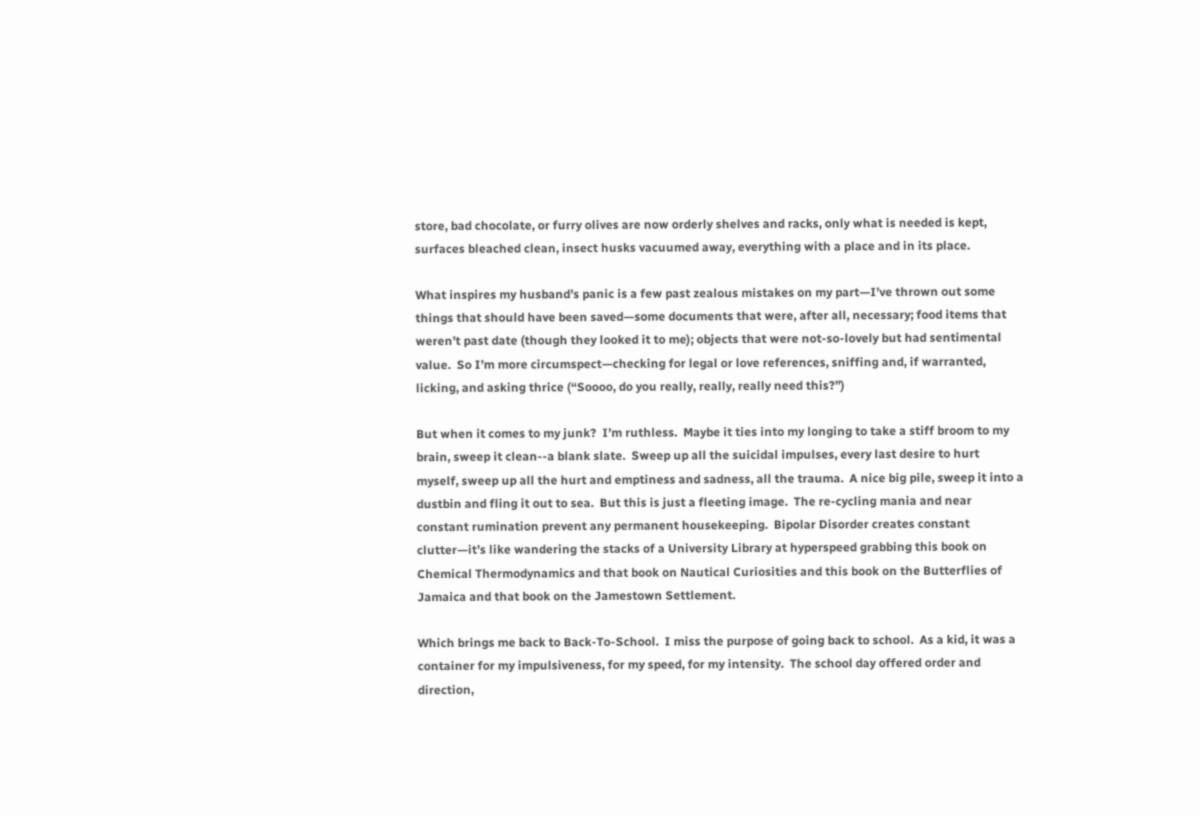store, bad chocolate, or furry olives are now orderly shelves and racks, only what is needed is kept, surfaces bleached clean, insect husks vacuumed away, everything with a place and in its place.

What inspires my husband’s panic is a few past zealous mistakes on my part—I’ve thrown out some things that should have been saved—some documents that were, after all, necessary; food items that weren’t past date (though they looked it to me); objects that were not-so-lovely but had sentimental value.  So I’m more circumspect—checking for legal or love references, sniffing and, if warranted, licking, and asking thrice (“Soooo, do you really, really, really need this?”)

But when it comes to my junk?  I’m ruthless.  Maybe it ties into my longing to take a stiff broom to my brain, sweep it clean--a blank slate.  Sweep up all the suicidal impulses, every last desire to hurt myself, sweep up all the hurt and emptiness and sadness, all the trauma.  A nice big pile, sweep it into a dustbin and fling it out to sea.  But this is just a fleeting image.  The re-cycling mania and near constant rumination prevent any permanent housekeeping.  Bipolar Disorder creates constant clutter—it’s like wandering the stacks of a University Library at hyperspeed grabbing this book on Chemical Thermodynamics and that book on Nautical Curiosities and this book on the Butterflies of Jamaica and that book on the Jamestown Settlement.

Which brings me back to Back-To-School.  I miss the purpose of going back to school.  As a kid, it was a container for my impulsiveness, for my speed, for my intensity.  The school day offered order and direction,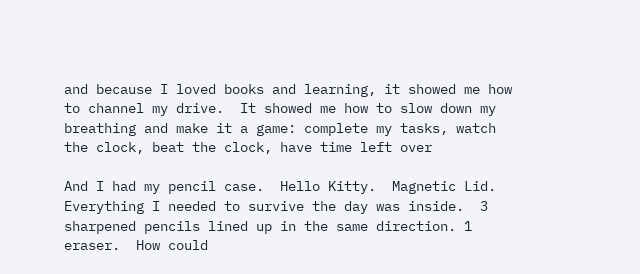and because I loved books and learning, it showed me how to channel my drive.  It showed me how to slow down my breathing and make it a game: complete my tasks, watch the clock, beat the clock, have time left over

And I had my pencil case.  Hello Kitty.  Magnetic Lid.  Everything I needed to survive the day was inside.  3 sharpened pencils lined up in the same direction. 1 eraser.  How could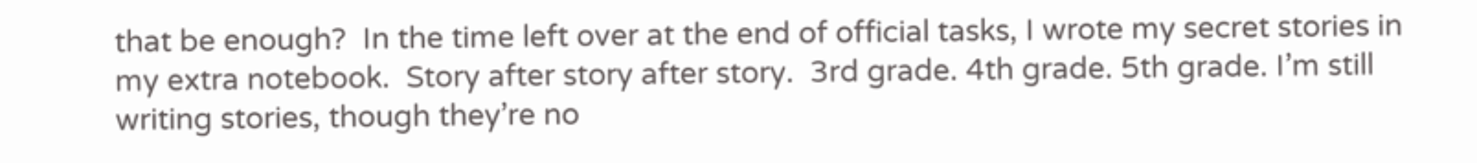that be enough?  In the time left over at the end of official tasks, I wrote my secret stories in my extra notebook.  Story after story after story.  3rd grade. 4th grade. 5th grade. I’m still writing stories, though they’re no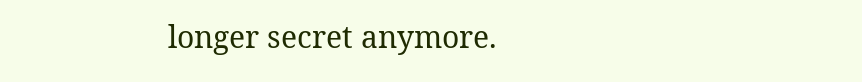longer secret anymore.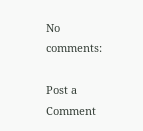No comments:

Post a Comment